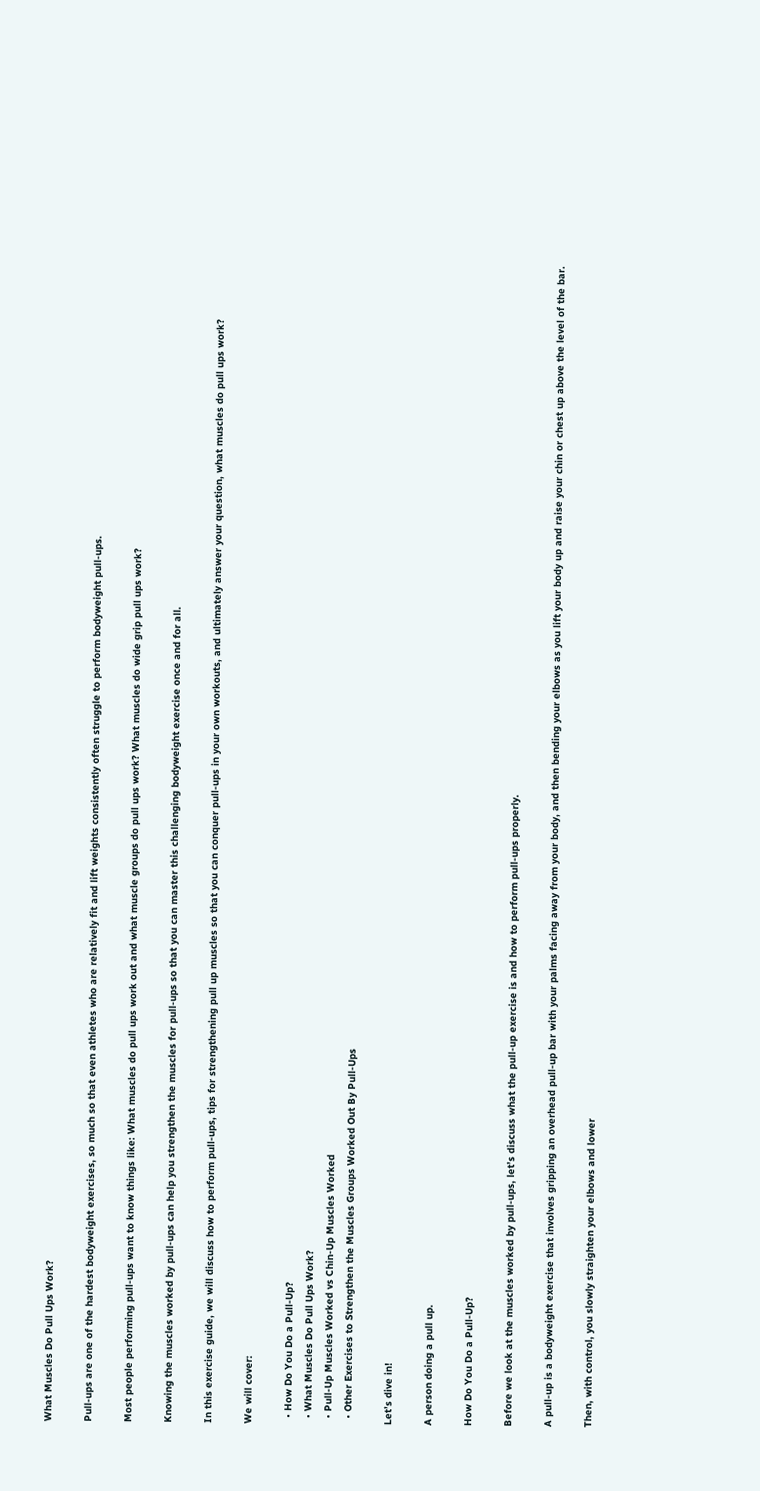What Muscles Do Pull Ups Work?

Pull-ups are one of the hardest bodyweight exercises, so much so that even athletes who are relatively fit and lift weights consistently often struggle to perform bodyweight pull-ups.

Most people performing pull-ups want to know things like: What muscles do pull ups work out and what muscle groups do pull ups work? What muscles do wide grip pull ups work?

Knowing the muscles worked by pull-ups can help you strengthen the muscles for pull-ups so that you can master this challenging bodyweight exercise once and for all.

In this exercise guide, we will discuss how to perform pull-ups, tips for strengthening pull up muscles so that you can conquer pull-ups in your own workouts, and ultimately answer your question, what muscles do pull ups work?

We will cover:

  • How Do You Do a Pull-Up?
  • What Muscles Do Pull Ups Work?
  • Pull-Up Muscles Worked vs Chin-Up Muscles Worked
  • Other Exercises to Strengthen the Muscles Groups Worked Out By Pull-Ups

Let’s dive in!

A person doing a pull up.

How Do You Do a Pull-Up?

Before we look at the muscles worked by pull-ups, let’s discuss what the pull-up exercise is and how to perform pull-ups properly.

A pull-up is a bodyweight exercise that involves gripping an overhead pull-up bar with your palms facing away from your body, and then bending your elbows as you lift your body up and raise your chin or chest up above the level of the bar.

Then, with control, you slowly straighten your elbows and lower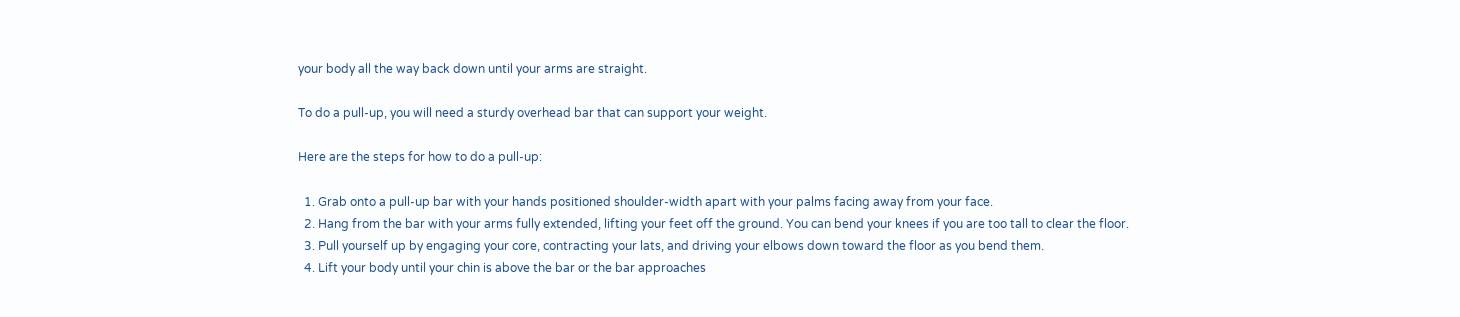your body all the way back down until your arms are straight.

To do a pull-up, you will need a sturdy overhead bar that can support your weight.

Here are the steps for how to do a pull-up:

  1. Grab onto a pull-up bar with your hands positioned shoulder-width apart with your palms facing away from your face.
  2. Hang from the bar with your arms fully extended, lifting your feet off the ground. You can bend your knees if you are too tall to clear the floor.
  3. Pull yourself up by engaging your core, contracting your lats, and driving your elbows down toward the floor as you bend them.
  4. Lift your body until your chin is above the bar or the bar approaches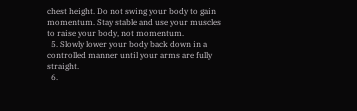chest height. Do not swing your body to gain momentum. Stay stable and use your muscles to raise your body, not momentum.
  5. Slowly lower your body back down in a controlled manner until your arms are fully straight.
  6.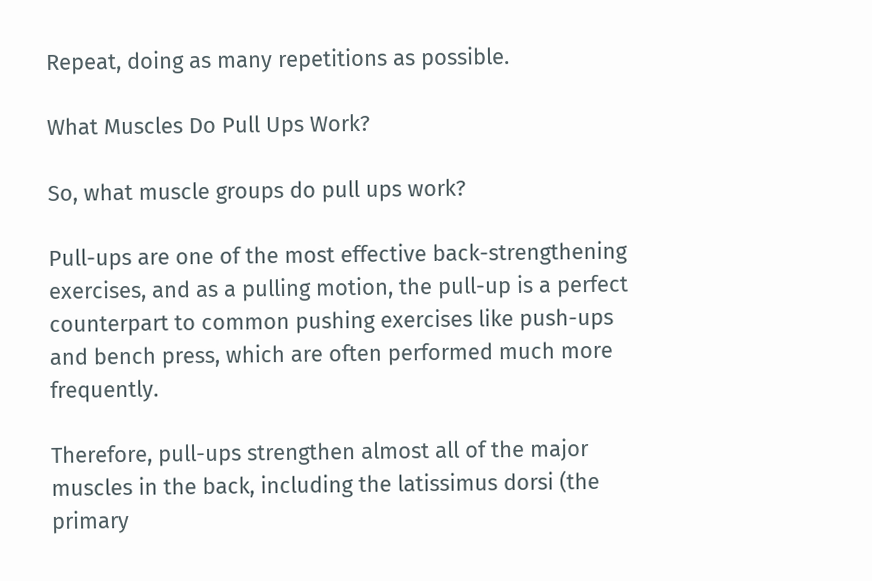Repeat, doing as many repetitions as possible.

What Muscles Do Pull Ups Work?

So, what muscle groups do pull ups work?

Pull-ups are one of the most effective back-strengthening exercises, and as a pulling motion, the pull-up is a perfect counterpart to common pushing exercises like push-ups and bench press, which are often performed much more frequently.

Therefore, pull-ups strengthen almost all of the major muscles in the back, including the latissimus dorsi (the primary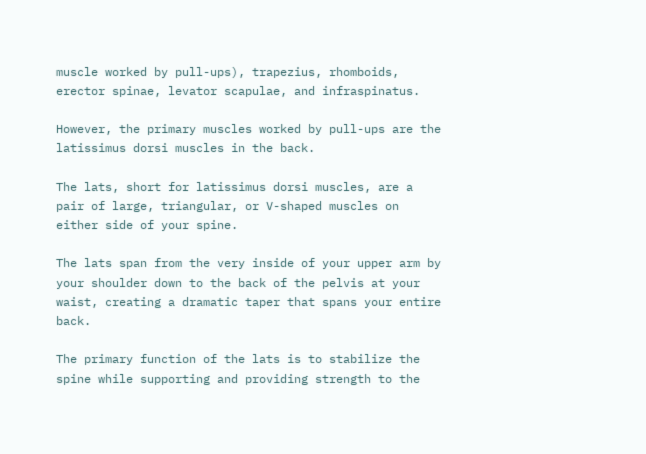muscle worked by pull-ups), trapezius, rhomboids, erector spinae, levator scapulae, and infraspinatus.

However, the primary muscles worked by pull-ups are the latissimus dorsi muscles in the back.

The lats, short for latissimus dorsi muscles, are a pair of large, triangular, or V-shaped muscles on either side of your spine.

The lats span from the very inside of your upper arm by your shoulder down to the back of the pelvis at your waist, creating a dramatic taper that spans your entire back.

The primary function of the lats is to stabilize the spine while supporting and providing strength to the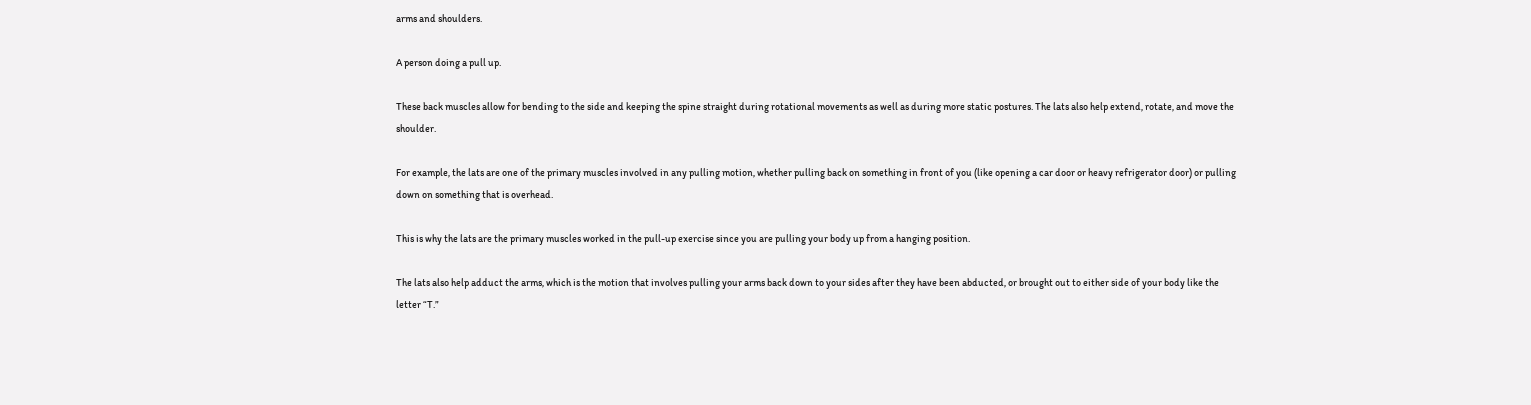arms and shoulders.

A person doing a pull up.

These back muscles allow for bending to the side and keeping the spine straight during rotational movements as well as during more static postures. The lats also help extend, rotate, and move the shoulder.

For example, the lats are one of the primary muscles involved in any pulling motion, whether pulling back on something in front of you (like opening a car door or heavy refrigerator door) or pulling down on something that is overhead.

This is why the lats are the primary muscles worked in the pull-up exercise since you are pulling your body up from a hanging position.

The lats also help adduct the arms, which is the motion that involves pulling your arms back down to your sides after they have been abducted, or brought out to either side of your body like the letter “T.”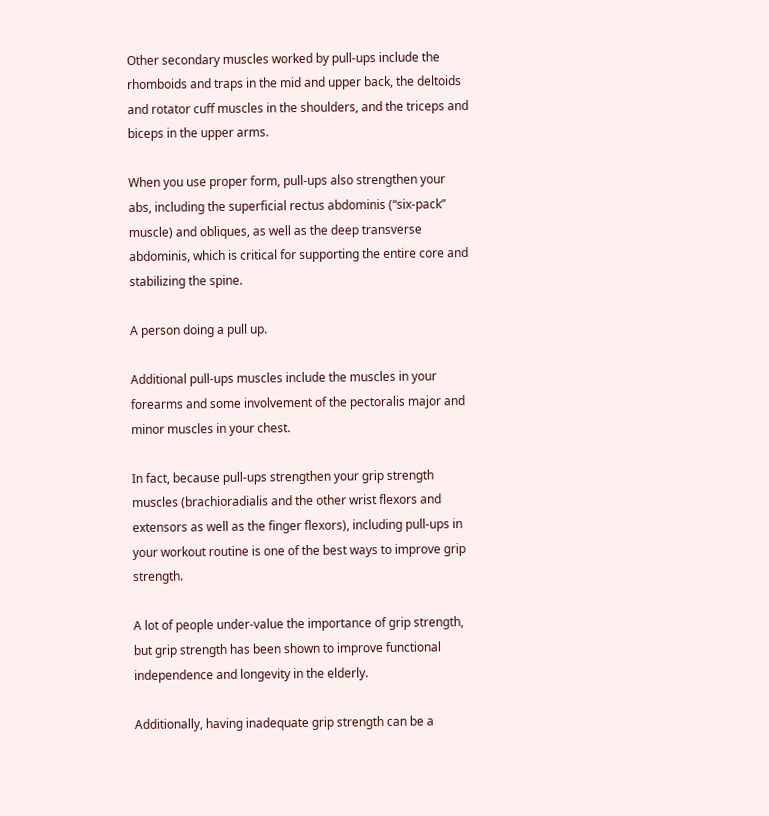Other secondary muscles worked by pull-ups include the rhomboids and traps in the mid and upper back, the deltoids and rotator cuff muscles in the shoulders, and the triceps and biceps in the upper arms.

When you use proper form, pull-ups also strengthen your abs, including the superficial rectus abdominis (“six-pack” muscle) and obliques, as well as the deep transverse abdominis, which is critical for supporting the entire core and stabilizing the spine.

A person doing a pull up.

Additional pull-ups muscles include the muscles in your forearms and some involvement of the pectoralis major and minor muscles in your chest.

In fact, because pull-ups strengthen your grip strength muscles (brachioradialis and the other wrist flexors and extensors as well as the finger flexors), including pull-ups in your workout routine is one of the best ways to improve grip strength.

A lot of people under-value the importance of grip strength, but grip strength has been shown to improve functional independence and longevity in the elderly.

Additionally, having inadequate grip strength can be a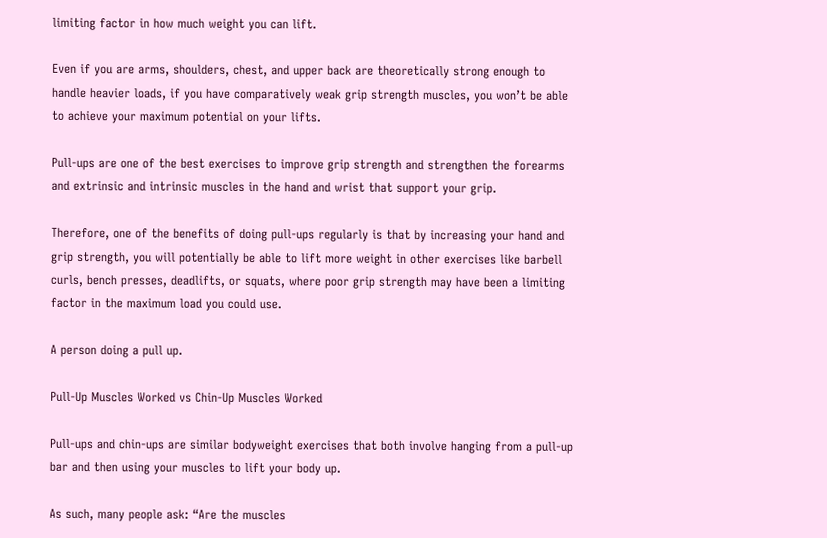limiting factor in how much weight you can lift.

Even if you are arms, shoulders, chest, and upper back are theoretically strong enough to handle heavier loads, if you have comparatively weak grip strength muscles, you won’t be able to achieve your maximum potential on your lifts.

Pull-ups are one of the best exercises to improve grip strength and strengthen the forearms and extrinsic and intrinsic muscles in the hand and wrist that support your grip.

Therefore, one of the benefits of doing pull-ups regularly is that by increasing your hand and grip strength, you will potentially be able to lift more weight in other exercises like barbell curls, bench presses, deadlifts, or squats, where poor grip strength may have been a limiting factor in the maximum load you could use.

A person doing a pull up.

Pull-Up Muscles Worked vs Chin-Up Muscles Worked

Pull-ups and chin-ups are similar bodyweight exercises that both involve hanging from a pull-up bar and then using your muscles to lift your body up.

As such, many people ask: “Are the muscles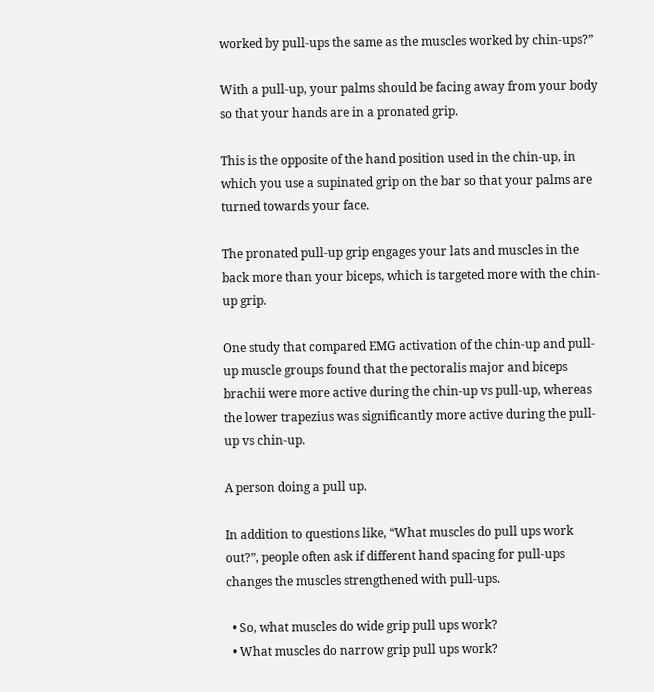worked by pull-ups the same as the muscles worked by chin-ups?”

With a pull-up, your palms should be facing away from your body so that your hands are in a pronated grip.

This is the opposite of the hand position used in the chin-up, in which you use a supinated grip on the bar so that your palms are turned towards your face.

The pronated pull-up grip engages your lats and muscles in the back more than your biceps, which is targeted more with the chin-up grip.

One study that compared EMG activation of the chin-up and pull-up muscle groups found that the pectoralis major and biceps brachii were more active during the chin-up vs pull-up, whereas the lower trapezius was significantly more active during the pull-up vs chin-up.

A person doing a pull up.

In addition to questions like, “What muscles do pull ups work out?”, people often ask if different hand spacing for pull-ups changes the muscles strengthened with pull-ups.

  • So, what muscles do wide grip pull ups work?
  • What muscles do narrow grip pull ups work?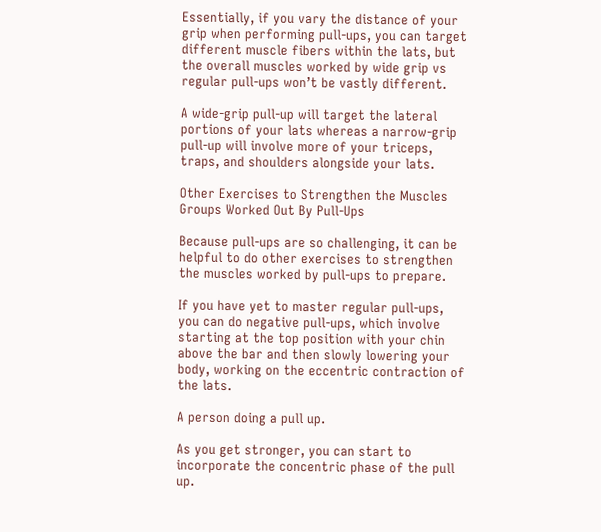Essentially, if you vary the distance of your grip when performing pull-ups, you can target different muscle fibers within the lats, but the overall muscles worked by wide grip vs regular pull-ups won’t be vastly different.

A wide-grip pull-up will target the lateral portions of your lats whereas a narrow-grip pull-up will involve more of your triceps, traps, and shoulders alongside your lats.

Other Exercises to Strengthen the Muscles Groups Worked Out By Pull-Ups

Because pull-ups are so challenging, it can be helpful to do other exercises to strengthen the muscles worked by pull-ups to prepare.

If you have yet to master regular pull-ups, you can do negative pull-ups, which involve starting at the top position with your chin above the bar and then slowly lowering your body, working on the eccentric contraction of the lats.

A person doing a pull up.

As you get stronger, you can start to incorporate the concentric phase of the pull up.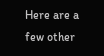Here are a few other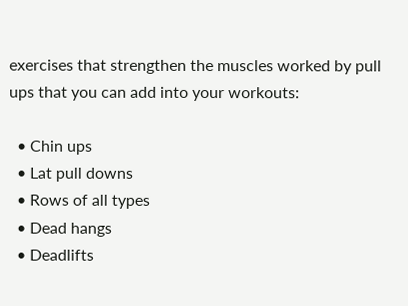exercises that strengthen the muscles worked by pull ups that you can add into your workouts:

  • Chin ups
  • Lat pull downs
  • Rows of all types
  • Dead hangs
  • Deadlifts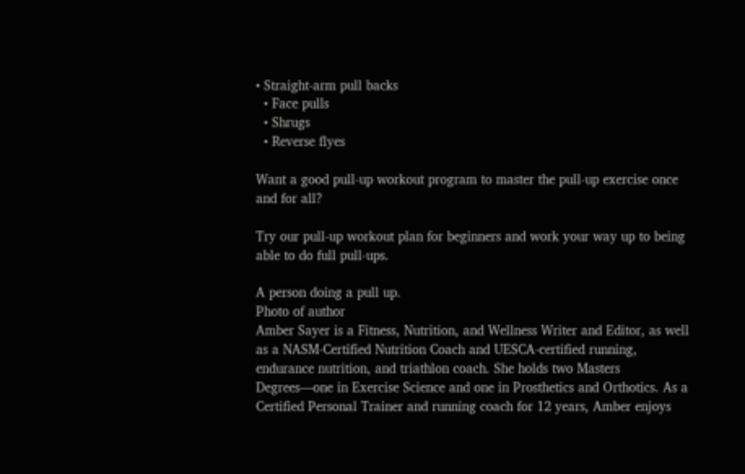• Straight-arm pull backs
  • Face pulls
  • Shrugs
  • Reverse flyes

Want a good pull-up workout program to master the pull-up exercise once and for all?

Try our pull-up workout plan for beginners and work your way up to being able to do full pull-ups.

A person doing a pull up.
Photo of author
Amber Sayer is a Fitness, Nutrition, and Wellness Writer and Editor, as well as a NASM-Certified Nutrition Coach and UESCA-certified running, endurance nutrition, and triathlon coach. She holds two Masters Degrees—one in Exercise Science and one in Prosthetics and Orthotics. As a Certified Personal Trainer and running coach for 12 years, Amber enjoys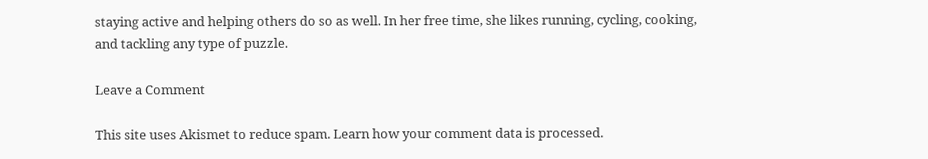staying active and helping others do so as well. In her free time, she likes running, cycling, cooking, and tackling any type of puzzle.

Leave a Comment

This site uses Akismet to reduce spam. Learn how your comment data is processed.